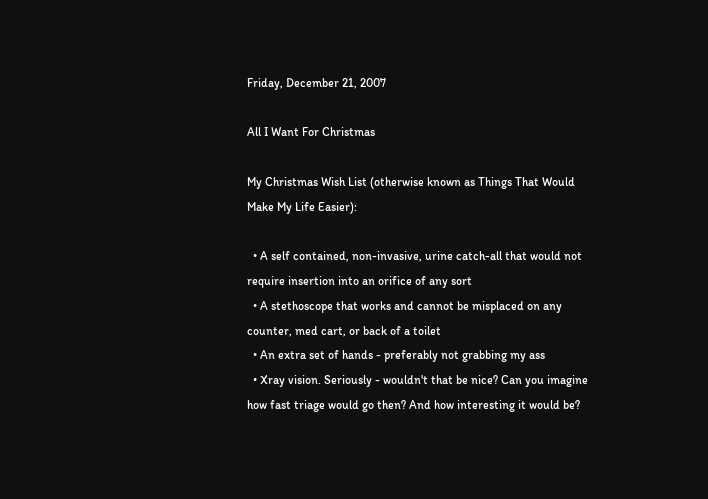Friday, December 21, 2007

All I Want For Christmas

My Christmas Wish List (otherwise known as Things That Would Make My Life Easier):

  • A self contained, non-invasive, urine catch-all that would not require insertion into an orifice of any sort
  • A stethoscope that works and cannot be misplaced on any counter, med cart, or back of a toilet
  • An extra set of hands - preferably not grabbing my ass
  • Xray vision. Seriously - wouldn't that be nice? Can you imagine how fast triage would go then? And how interesting it would be?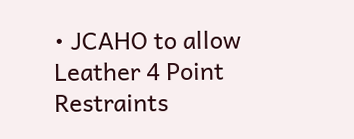• JCAHO to allow Leather 4 Point Restraints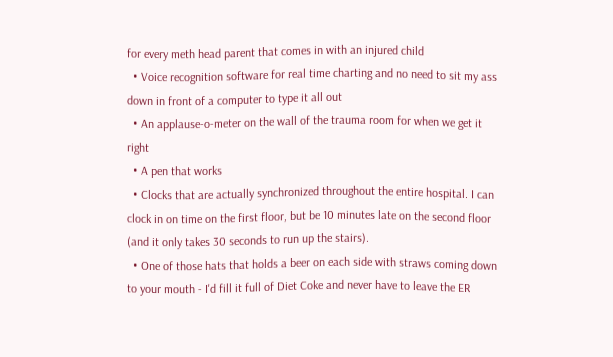for every meth head parent that comes in with an injured child
  • Voice recognition software for real time charting and no need to sit my ass down in front of a computer to type it all out
  • An applause-o-meter on the wall of the trauma room for when we get it right
  • A pen that works
  • Clocks that are actually synchronized throughout the entire hospital. I can clock in on time on the first floor, but be 10 minutes late on the second floor (and it only takes 30 seconds to run up the stairs).
  • One of those hats that holds a beer on each side with straws coming down to your mouth - I'd fill it full of Diet Coke and never have to leave the ER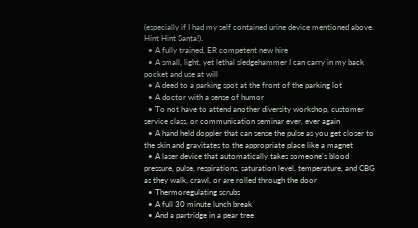(especially if I had my self contained urine device mentioned above. Hint Hint Santa!).
  • A fully trained, ER competent new hire
  • A small, light, yet lethal sledgehammer I can carry in my back pocket and use at will
  • A deed to a parking spot at the front of the parking lot
  • A doctor with a sense of humor
  • To not have to attend another diversity workshop, customer service class, or communication seminar ever, ever again
  • A hand held doppler that can sense the pulse as you get closer to the skin and gravitates to the appropriate place like a magnet
  • A laser device that automatically takes someone's blood pressure, pulse, respirations, saturation level, temperature, and CBG as they walk, crawl, or are rolled through the door
  • Thermoregulating scrubs
  • A full 30 minute lunch break
  • And a partridge in a pear tree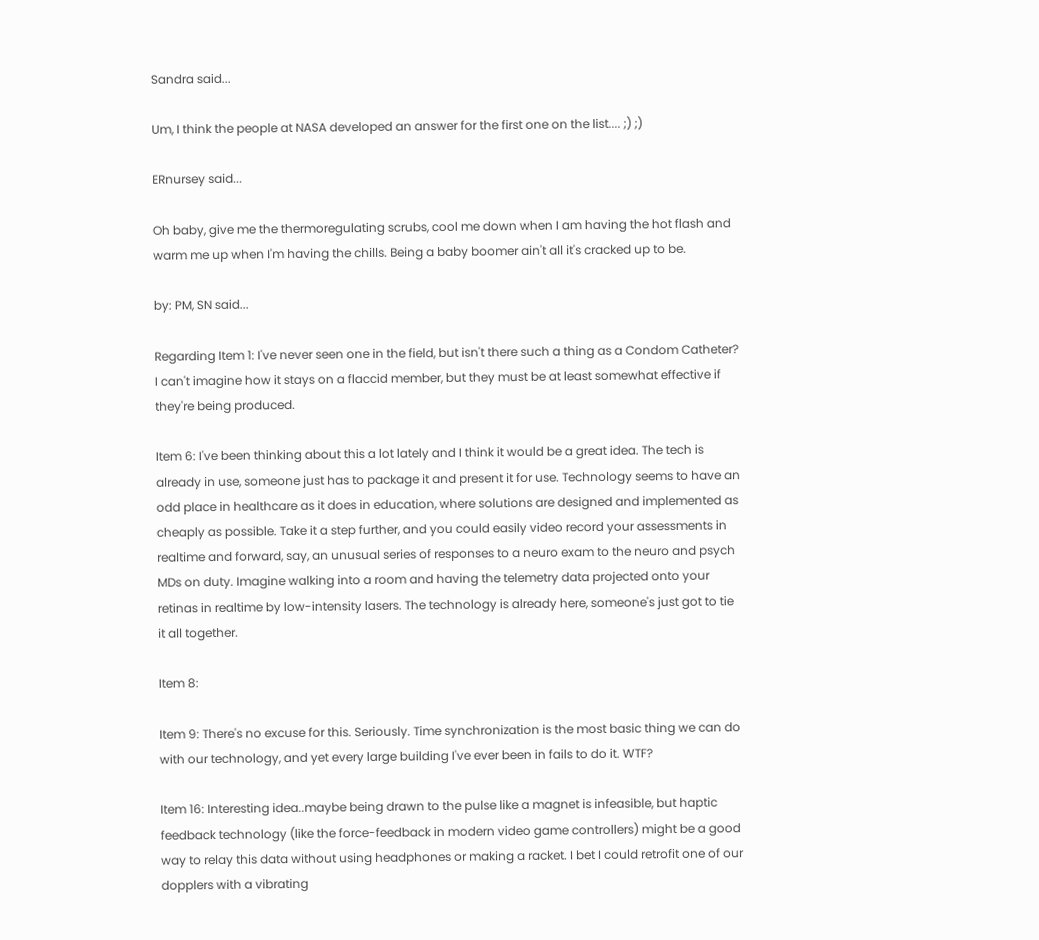Sandra said...

Um, I think the people at NASA developed an answer for the first one on the list.... ;) ;)

ERnursey said...

Oh baby, give me the thermoregulating scrubs, cool me down when I am having the hot flash and warm me up when I'm having the chills. Being a baby boomer ain't all it's cracked up to be.

by: PM, SN said...

Regarding Item 1: I've never seen one in the field, but isn't there such a thing as a Condom Catheter? I can't imagine how it stays on a flaccid member, but they must be at least somewhat effective if they're being produced.

Item 6: I've been thinking about this a lot lately and I think it would be a great idea. The tech is already in use, someone just has to package it and present it for use. Technology seems to have an odd place in healthcare as it does in education, where solutions are designed and implemented as cheaply as possible. Take it a step further, and you could easily video record your assessments in realtime and forward, say, an unusual series of responses to a neuro exam to the neuro and psych MDs on duty. Imagine walking into a room and having the telemetry data projected onto your retinas in realtime by low-intensity lasers. The technology is already here, someone's just got to tie it all together.

Item 8:

Item 9: There's no excuse for this. Seriously. Time synchronization is the most basic thing we can do with our technology, and yet every large building I've ever been in fails to do it. WTF?

Item 16: Interesting idea..maybe being drawn to the pulse like a magnet is infeasible, but haptic feedback technology (like the force-feedback in modern video game controllers) might be a good way to relay this data without using headphones or making a racket. I bet I could retrofit one of our dopplers with a vibrating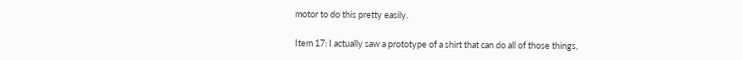motor to do this pretty easily.

Item 17: I actually saw a prototype of a shirt that can do all of those things,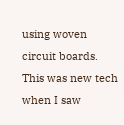using woven circuit boards. This was new tech when I saw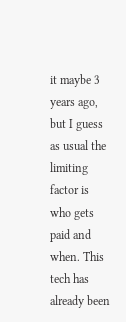it maybe 3 years ago, but I guess as usual the limiting factor is who gets paid and when. This tech has already been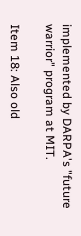implemented by DARPA's "future warrior" program at MIT.

Item 18: Also old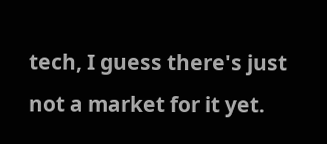tech, I guess there's just not a market for it yet.